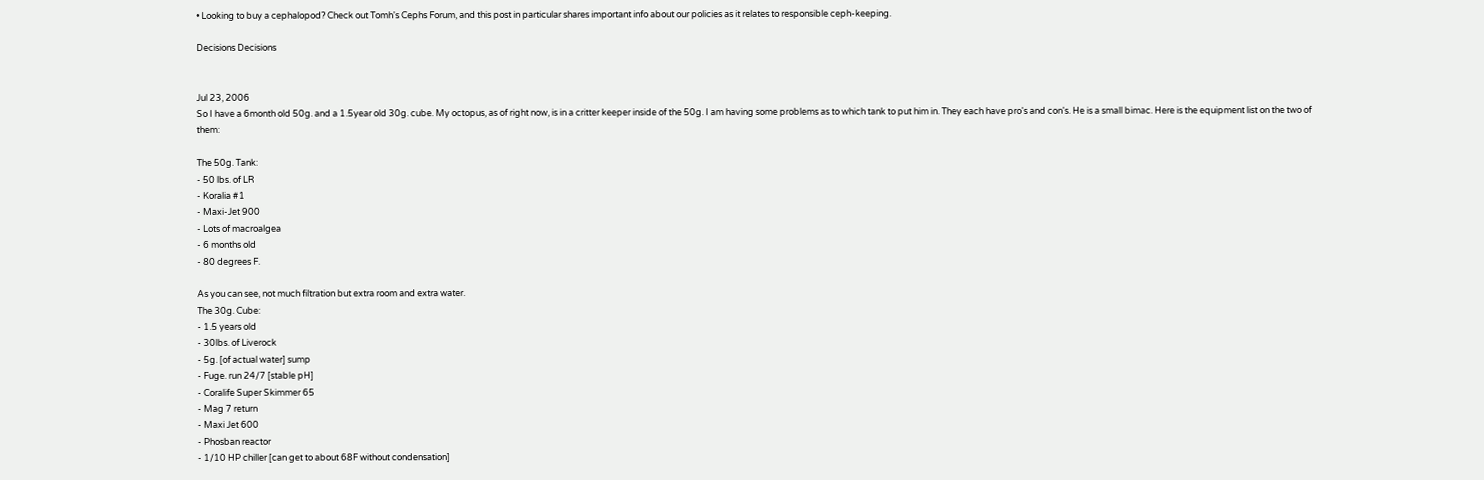• Looking to buy a cephalopod? Check out Tomh's Cephs Forum, and this post in particular shares important info about our policies as it relates to responsible ceph-keeping.

Decisions Decisions


Jul 23, 2006
So I have a 6month old 50g. and a 1.5year old 30g. cube. My octopus, as of right now, is in a critter keeper inside of the 50g. I am having some problems as to which tank to put him in. They each have pro's and con's. He is a small bimac. Here is the equipment list on the two of them:

The 50g. Tank:
- 50 lbs. of LR
- Koralia #1
- Maxi-Jet 900
- Lots of macroalgea
- 6 months old
- 80 degrees F.

As you can see, not much filtration but extra room and extra water.
The 30g. Cube:
- 1.5 years old
- 30lbs. of Liverock
- 5g. [of actual water] sump
- Fuge. run 24/7 [stable pH]
- Coralife Super Skimmer 65
- Mag 7 return
- Maxi Jet 600
- Phosban reactor
- 1/10 HP chiller [can get to about 68F without condensation]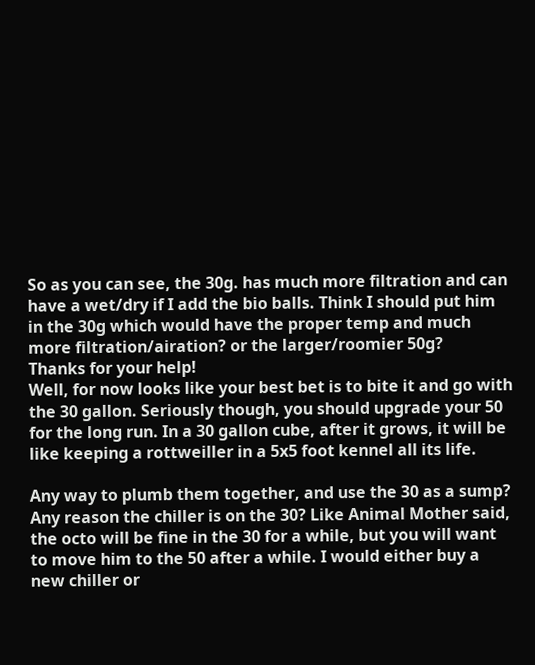So as you can see, the 30g. has much more filtration and can have a wet/dry if I add the bio balls. Think I should put him in the 30g which would have the proper temp and much more filtration/airation? or the larger/roomier 50g?
Thanks for your help!
Well, for now looks like your best bet is to bite it and go with the 30 gallon. Seriously though, you should upgrade your 50 for the long run. In a 30 gallon cube, after it grows, it will be like keeping a rottweiller in a 5x5 foot kennel all its life.

Any way to plumb them together, and use the 30 as a sump?
Any reason the chiller is on the 30? Like Animal Mother said, the octo will be fine in the 30 for a while, but you will want to move him to the 50 after a while. I would either buy a new chiller or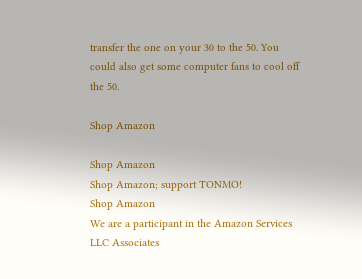transfer the one on your 30 to the 50. You could also get some computer fans to cool off the 50.

Shop Amazon

Shop Amazon
Shop Amazon; support TONMO!
Shop Amazon
We are a participant in the Amazon Services LLC Associates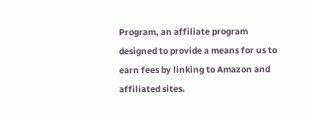Program, an affiliate program designed to provide a means for us to earn fees by linking to Amazon and affiliated sites.